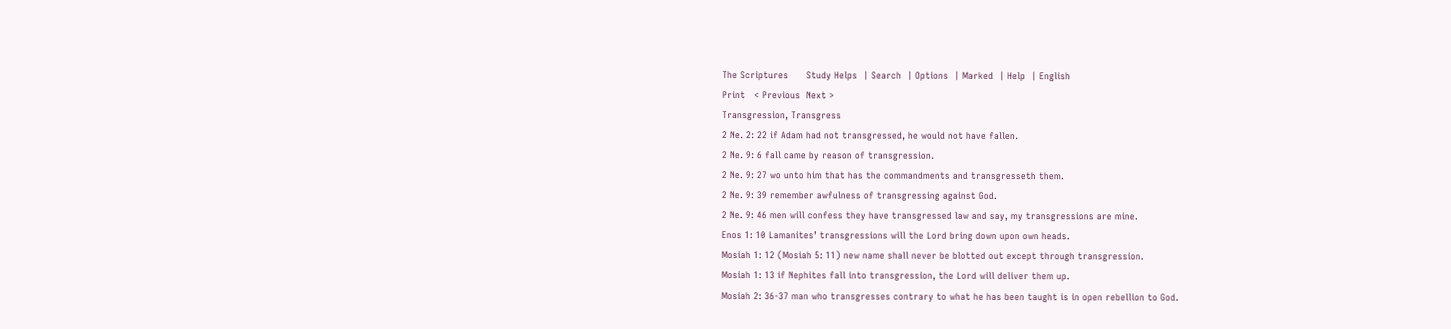The Scriptures      Study Helps  | Search  | Options  | Marked  | Help  | English
Print   < Previous  Next >
Transgression, Transgress
2 Ne. 2: 22 if Adam had not transgressed, he would not have fallen.
2 Ne. 9: 6 fall came by reason of transgression.
2 Ne. 9: 27 wo unto him that has the commandments and transgresseth them.
2 Ne. 9: 39 remember awfulness of transgressing against God.
2 Ne. 9: 46 men will confess they have transgressed law and say, my transgressions are mine.
Enos 1: 10 Lamanites’ transgressions will the Lord bring down upon own heads.
Mosiah 1: 12 (Mosiah 5: 11) new name shall never be blotted out except through transgression.
Mosiah 1: 13 if Nephites fall into transgression, the Lord will deliver them up.
Mosiah 2: 36-37 man who transgresses contrary to what he has been taught is in open rebellion to God.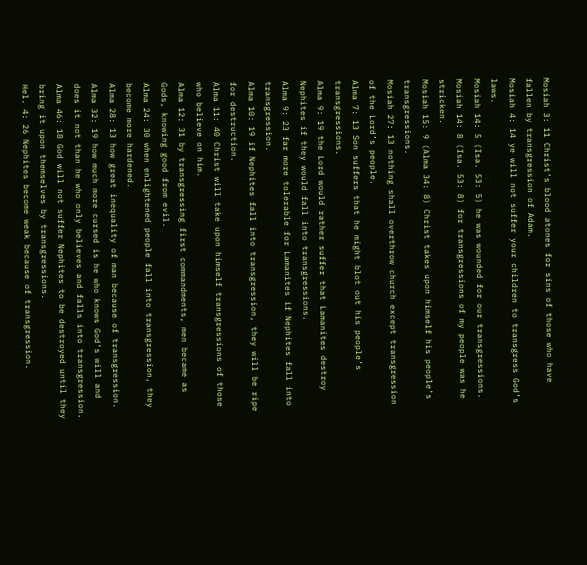Mosiah 3: 11 Christ’s blood atones for sins of those who have fallen by transgression of Adam.
Mosiah 4: 14 ye will not suffer your children to transgress God’s laws.
Mosiah 14: 5 (Isa. 53: 5) he was wounded for our transgressions.
Mosiah 14: 8 (Isa. 53: 8) for transgressions of my people was he stricken.
Mosiah 15: 9 (Alma 34: 8) Christ takes upon himself his people’s transgressions.
Mosiah 27: 13 nothing shall overthrow church except transgression of the Lord’s people.
Alma 7: 13 Son suffers that he might blot out his people’s transgressions.
Alma 9: 19 the Lord would rather suffer that Lamanites destroy Nephites if they would fall into transgressions.
Alma 9: 23 far more tolerable for Lamanites if Nephites fall into transgression.
Alma 10: 19 if Nephites fall into transgression, they will be ripe for destruction.
Alma 11: 40 Christ will take upon himself transgressions of those who believe on him.
Alma 12: 31 by transgressing first commandments, men became as Gods, knowing good from evil.
Alma 24: 30 when enlightened people fall into transgression, they become more hardened.
Alma 28: 13 how great inequality of man because of transgression.
Alma 32: 19 how much more cursed is he who knows God’s will and does it not than he who only believes and falls into transgression.
Alma 46: 18 God will not suffer Nephites to be destroyed until they bring it upon themselves by transgressions.
Hel. 4: 26 Nephites become weak because of transgression.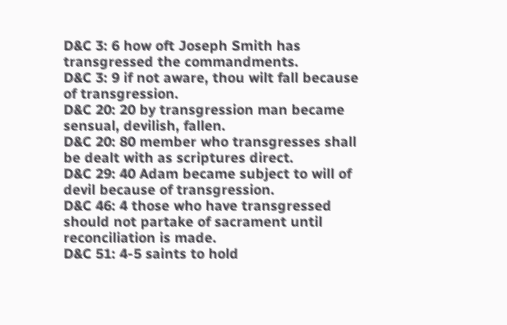D&C 3: 6 how oft Joseph Smith has transgressed the commandments.
D&C 3: 9 if not aware, thou wilt fall because of transgression.
D&C 20: 20 by transgression man became sensual, devilish, fallen.
D&C 20: 80 member who transgresses shall be dealt with as scriptures direct.
D&C 29: 40 Adam became subject to will of devil because of transgression.
D&C 46: 4 those who have transgressed should not partake of sacrament until reconciliation is made.
D&C 51: 4-5 saints to hold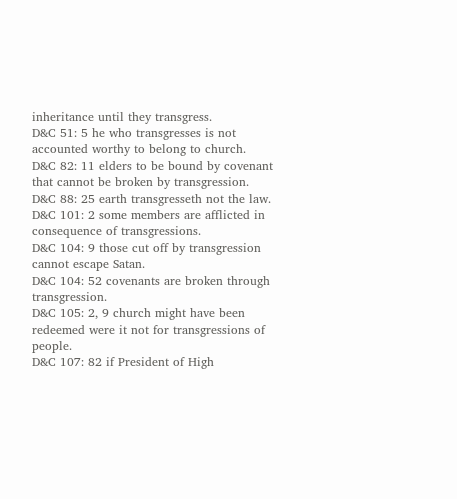inheritance until they transgress.
D&C 51: 5 he who transgresses is not accounted worthy to belong to church.
D&C 82: 11 elders to be bound by covenant that cannot be broken by transgression.
D&C 88: 25 earth transgresseth not the law.
D&C 101: 2 some members are afflicted in consequence of transgressions.
D&C 104: 9 those cut off by transgression cannot escape Satan.
D&C 104: 52 covenants are broken through transgression.
D&C 105: 2, 9 church might have been redeemed were it not for transgressions of people.
D&C 107: 82 if President of High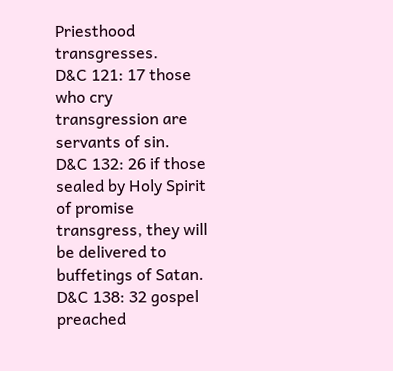Priesthood transgresses.
D&C 121: 17 those who cry transgression are servants of sin.
D&C 132: 26 if those sealed by Holy Spirit of promise transgress, they will be delivered to buffetings of Satan.
D&C 138: 32 gospel preached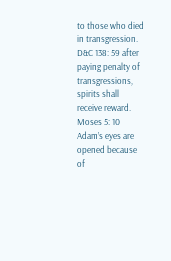to those who died in transgression.
D&C 138: 59 after paying penalty of transgressions, spirits shall receive reward.
Moses 5: 10 Adam’s eyes are opened because of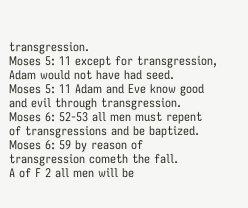transgression.
Moses 5: 11 except for transgression, Adam would not have had seed.
Moses 5: 11 Adam and Eve know good and evil through transgression.
Moses 6: 52-53 all men must repent of transgressions and be baptized.
Moses 6: 59 by reason of transgression cometh the fall.
A of F 2 all men will be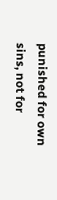punished for own sins, not for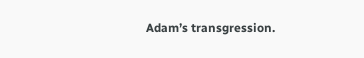Adam’s transgression.